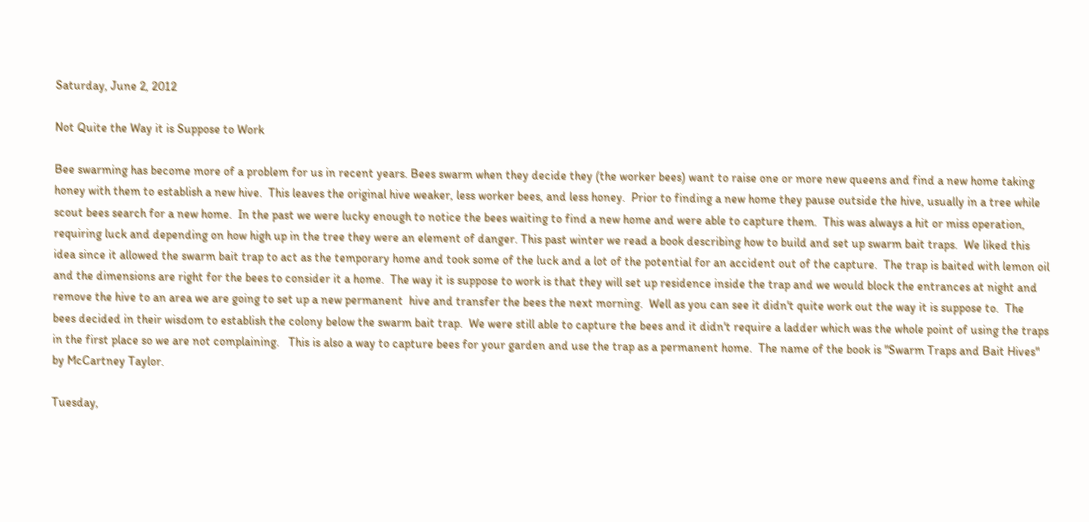Saturday, June 2, 2012

Not Quite the Way it is Suppose to Work

Bee swarming has become more of a problem for us in recent years. Bees swarm when they decide they (the worker bees) want to raise one or more new queens and find a new home taking honey with them to establish a new hive.  This leaves the original hive weaker, less worker bees, and less honey.  Prior to finding a new home they pause outside the hive, usually in a tree while scout bees search for a new home.  In the past we were lucky enough to notice the bees waiting to find a new home and were able to capture them.  This was always a hit or miss operation, requiring luck and depending on how high up in the tree they were an element of danger. This past winter we read a book describing how to build and set up swarm bait traps.  We liked this idea since it allowed the swarm bait trap to act as the temporary home and took some of the luck and a lot of the potential for an accident out of the capture.  The trap is baited with lemon oil and the dimensions are right for the bees to consider it a home.  The way it is suppose to work is that they will set up residence inside the trap and we would block the entrances at night and remove the hive to an area we are going to set up a new permanent  hive and transfer the bees the next morning.  Well as you can see it didn't quite work out the way it is suppose to.  The bees decided in their wisdom to establish the colony below the swarm bait trap.  We were still able to capture the bees and it didn't require a ladder which was the whole point of using the traps in the first place so we are not complaining.   This is also a way to capture bees for your garden and use the trap as a permanent home.  The name of the book is "Swarm Traps and Bait Hives" by McCartney Taylor.

Tuesday,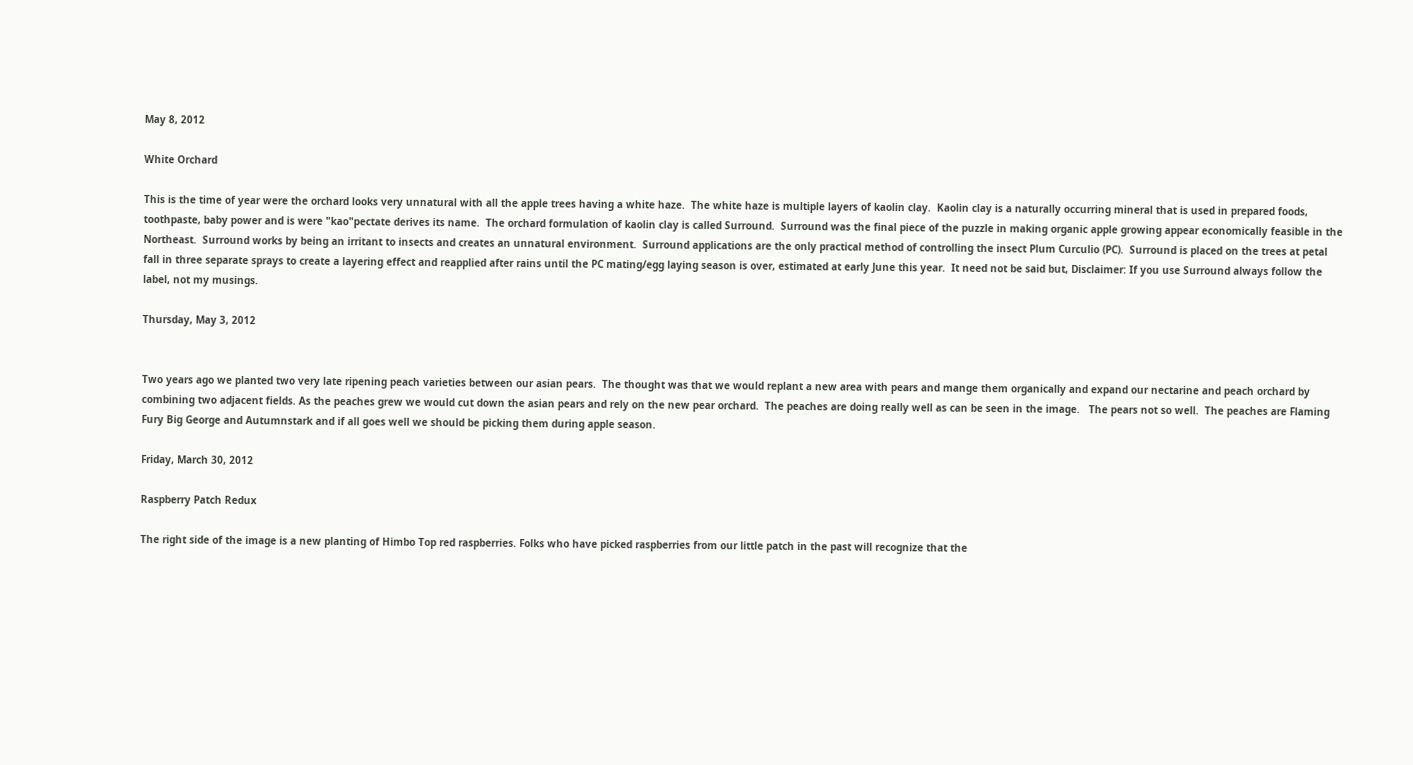May 8, 2012

White Orchard

This is the time of year were the orchard looks very unnatural with all the apple trees having a white haze.  The white haze is multiple layers of kaolin clay.  Kaolin clay is a naturally occurring mineral that is used in prepared foods, toothpaste, baby power and is were "kao"pectate derives its name.  The orchard formulation of kaolin clay is called Surround.  Surround was the final piece of the puzzle in making organic apple growing appear economically feasible in the Northeast.  Surround works by being an irritant to insects and creates an unnatural environment.  Surround applications are the only practical method of controlling the insect Plum Curculio (PC).  Surround is placed on the trees at petal fall in three separate sprays to create a layering effect and reapplied after rains until the PC mating/egg laying season is over, estimated at early June this year.  It need not be said but, Disclaimer: If you use Surround always follow the label, not my musings.

Thursday, May 3, 2012


Two years ago we planted two very late ripening peach varieties between our asian pears.  The thought was that we would replant a new area with pears and mange them organically and expand our nectarine and peach orchard by combining two adjacent fields. As the peaches grew we would cut down the asian pears and rely on the new pear orchard.  The peaches are doing really well as can be seen in the image.   The pears not so well.  The peaches are Flaming Fury Big George and Autumnstark and if all goes well we should be picking them during apple season.

Friday, March 30, 2012

Raspberry Patch Redux

The right side of the image is a new planting of Himbo Top red raspberries. Folks who have picked raspberries from our little patch in the past will recognize that the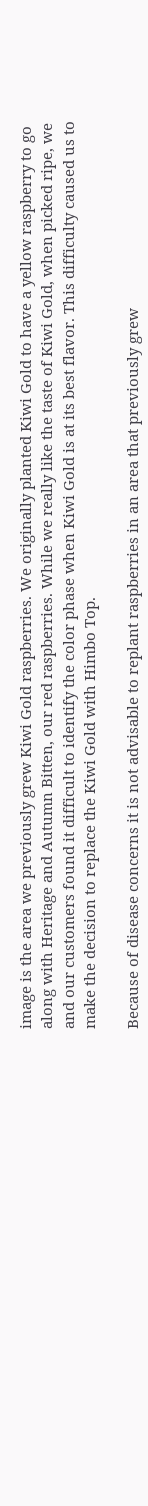image is the area we previously grew Kiwi Gold raspberries. We originally planted Kiwi Gold to have a yellow raspberry to go along with Heritage and Autumn Bitten, our red raspberries. While we really like the taste of Kiwi Gold, when picked ripe, we and our customers found it difficult to identify the color phase when Kiwi Gold is at its best flavor. This difficulty caused us to make the decision to replace the Kiwi Gold with Himbo Top.

Because of disease concerns it is not advisable to replant raspberries in an area that previously grew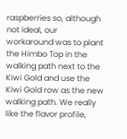raspberries so, although not ideal, our workaround was to plant the Himbo Top in the walking path next to the Kiwi Gold and use the Kiwi Gold row as the new walking path. We really like the flavor profile,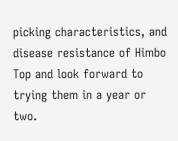picking characteristics, and disease resistance of Himbo Top and look forward to trying them in a year or two.